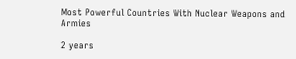Most Powerful Countries With Nuclear Weapons and Armies

2 years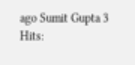ago Sumit Gupta 3
Hits: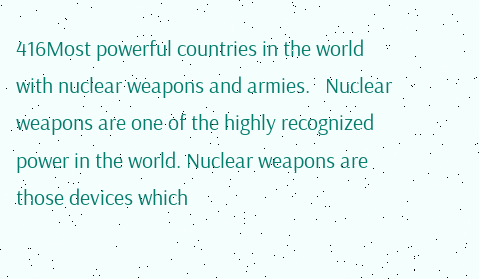416Most powerful countries in the world with nuclear weapons and armies.   Nuclear weapons are one of the highly recognized power in the world. Nuclear weapons are those devices which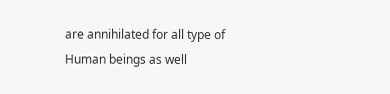are annihilated for all type of Human beings as well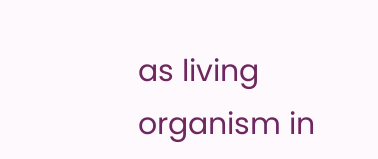as living organism in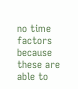no time factors because these are able to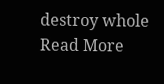destroy whole Read More